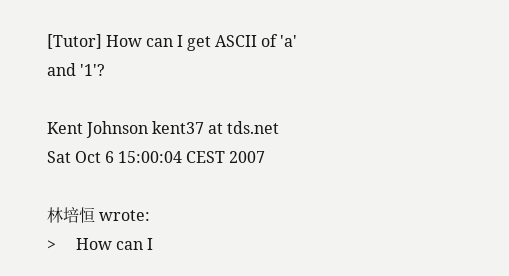[Tutor] How can I get ASCII of 'a' and '1'?

Kent Johnson kent37 at tds.net
Sat Oct 6 15:00:04 CEST 2007

林培恒 wrote:
>     How can I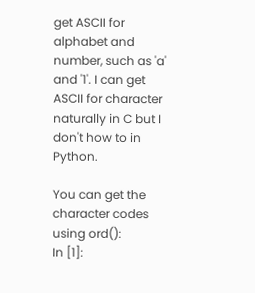get ASCII for alphabet and number, such as 'a' and '1'. I can get ASCII for character naturally in C but I don't how to in Python.

You can get the character codes using ord():
In [1]: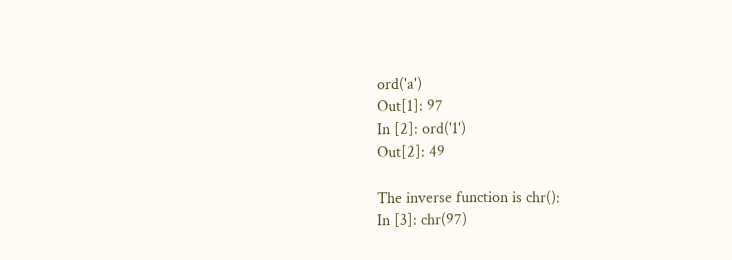ord('a')
Out[1]: 97
In [2]: ord('1')
Out[2]: 49

The inverse function is chr():
In [3]: chr(97)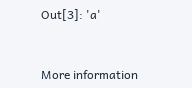Out[3]: 'a'


More information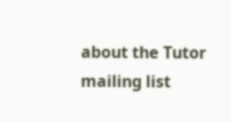about the Tutor mailing list